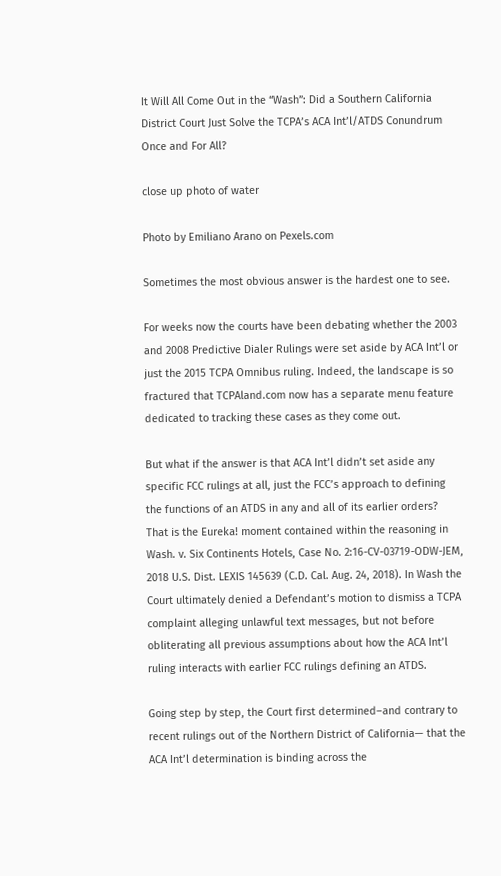It Will All Come Out in the “Wash”: Did a Southern California District Court Just Solve the TCPA’s ACA Int’l/ATDS Conundrum Once and For All?

close up photo of water

Photo by Emiliano Arano on Pexels.com

Sometimes the most obvious answer is the hardest one to see.

For weeks now the courts have been debating whether the 2003 and 2008 Predictive Dialer Rulings were set aside by ACA Int’l or just the 2015 TCPA Omnibus ruling. Indeed, the landscape is so fractured that TCPAland.com now has a separate menu feature dedicated to tracking these cases as they come out.

But what if the answer is that ACA Int’l didn’t set aside any specific FCC rulings at all, just the FCC’s approach to defining the functions of an ATDS in any and all of its earlier orders?  That is the Eureka! moment contained within the reasoning in Wash. v. Six Continents Hotels, Case No. 2:16-CV-03719-ODW-JEM, 2018 U.S. Dist. LEXIS 145639 (C.D. Cal. Aug. 24, 2018). In Wash the Court ultimately denied a Defendant’s motion to dismiss a TCPA complaint alleging unlawful text messages, but not before obliterating all previous assumptions about how the ACA Int’l ruling interacts with earlier FCC rulings defining an ATDS.

Going step by step, the Court first determined–and contrary to recent rulings out of the Northern District of California— that the ACA Int’l determination is binding across the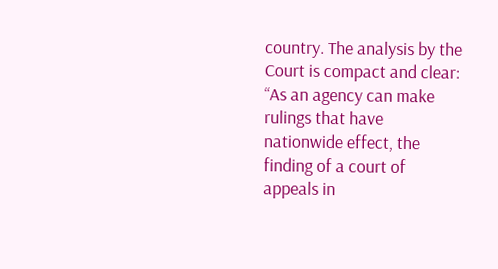country. The analysis by the Court is compact and clear: “As an agency can make rulings that have nationwide effect, the finding of a court of appeals in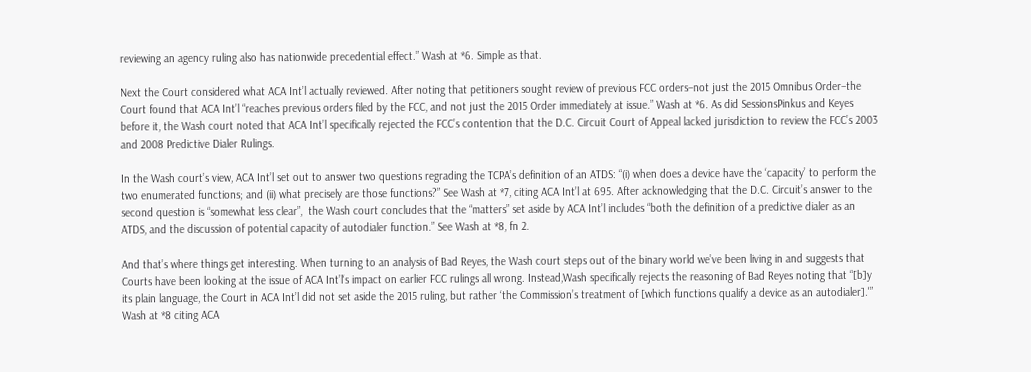reviewing an agency ruling also has nationwide precedential effect.” Wash at *6. Simple as that.

Next the Court considered what ACA Int’l actually reviewed. After noting that petitioners sought review of previous FCC orders–not just the 2015 Omnibus Order–the Court found that ACA Int’l “reaches previous orders filed by the FCC, and not just the 2015 Order immediately at issue.” Wash at *6. As did SessionsPinkus and Keyes before it, the Wash court noted that ACA Int’l specifically rejected the FCC’s contention that the D.C. Circuit Court of Appeal lacked jurisdiction to review the FCC’s 2003 and 2008 Predictive Dialer Rulings.

In the Wash court’s view, ACA Int’l set out to answer two questions regrading the TCPA’s definition of an ATDS: “(i) when does a device have the ‘capacity’ to perform the two enumerated functions; and (ii) what precisely are those functions?” See Wash at *7, citing ACA Int’l at 695. After acknowledging that the D.C. Circuit’s answer to the second question is “somewhat less clear”,  the Wash court concludes that the “matters” set aside by ACA Int’l includes “both the definition of a predictive dialer as an ATDS, and the discussion of potential capacity of autodialer function.” See Wash at *8, fn 2.

And that’s where things get interesting. When turning to an analysis of Bad Reyes, the Wash court steps out of the binary world we’ve been living in and suggests that Courts have been looking at the issue of ACA Int’l‘s impact on earlier FCC rulings all wrong. Instead,Wash specifically rejects the reasoning of Bad Reyes noting that “[b]y its plain language, the Court in ACA Int’l did not set aside the 2015 ruling, but rather ‘the Commission’s treatment of [which functions qualify a device as an autodialer].'” Wash at *8 citing ACA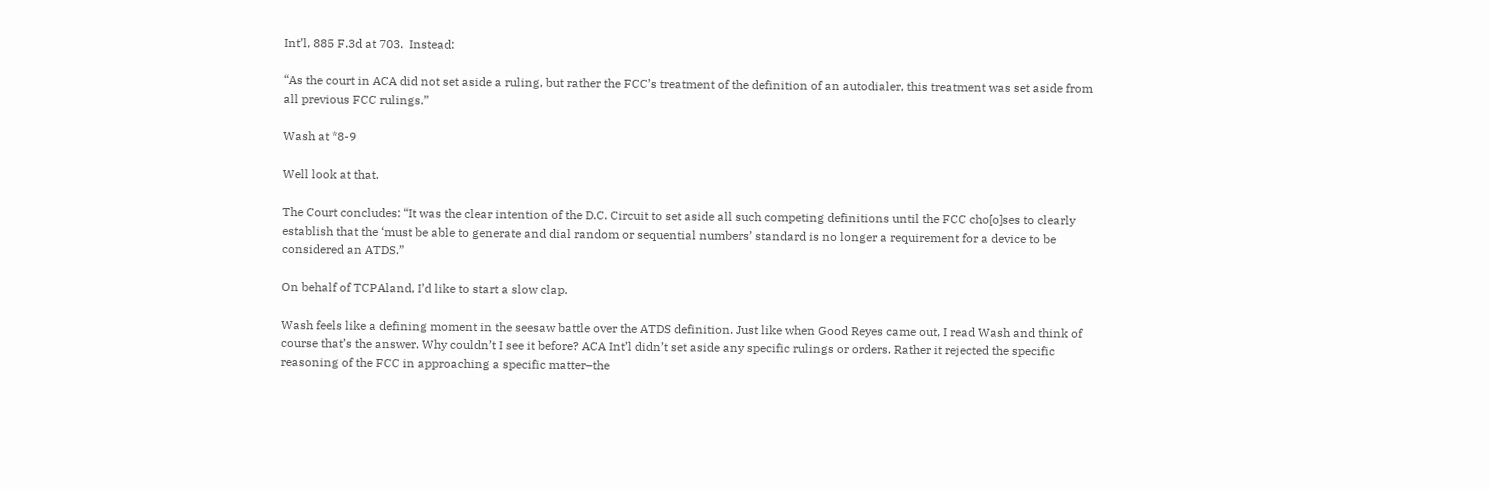Int’l, 885 F.3d at 703.  Instead:

“As the court in ACA did not set aside a ruling, but rather the FCC’s treatment of the definition of an autodialer, this treatment was set aside from all previous FCC rulings.”

Wash at *8-9

Well look at that.

The Court concludes: “It was the clear intention of the D.C. Circuit to set aside all such competing definitions until the FCC cho[o]ses to clearly establish that the ‘must be able to generate and dial random or sequential numbers’ standard is no longer a requirement for a device to be considered an ATDS.”

On behalf of TCPAland, I’d like to start a slow clap.

Wash feels like a defining moment in the seesaw battle over the ATDS definition. Just like when Good Reyes came out, I read Wash and think of course that’s the answer. Why couldn’t I see it before? ACA Int’l didn’t set aside any specific rulings or orders. Rather it rejected the specific reasoning of the FCC in approaching a specific matter–the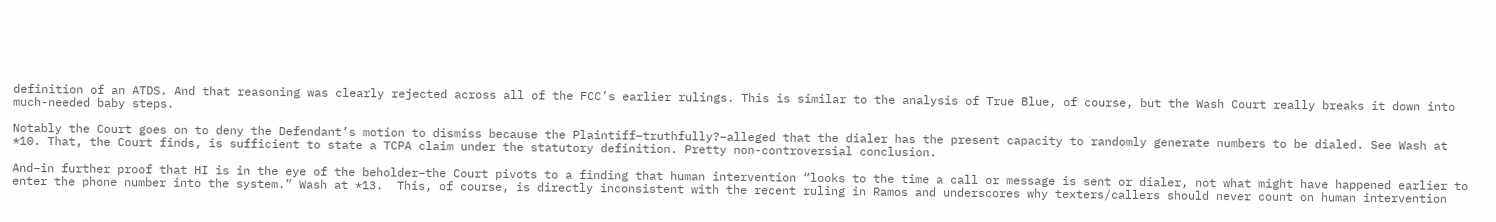definition of an ATDS. And that reasoning was clearly rejected across all of the FCC’s earlier rulings. This is similar to the analysis of True Blue, of course, but the Wash Court really breaks it down into much-needed baby steps.

Notably the Court goes on to deny the Defendant’s motion to dismiss because the Plaintiff–truthfully?–alleged that the dialer has the present capacity to randomly generate numbers to be dialed. See Wash at *10. That, the Court finds, is sufficient to state a TCPA claim under the statutory definition. Pretty non-controversial conclusion.

And–in further proof that HI is in the eye of the beholder–the Court pivots to a finding that human intervention “looks to the time a call or message is sent or dialer, not what might have happened earlier to enter the phone number into the system.” Wash at *13.  This, of course, is directly inconsistent with the recent ruling in Ramos and underscores why texters/callers should never count on human intervention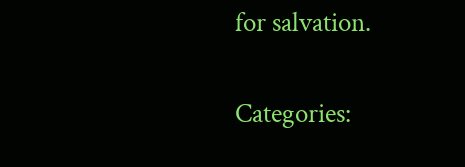for salvation.

Categories: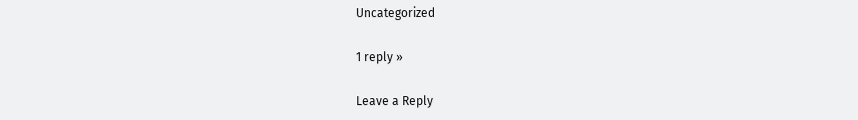Uncategorized

1 reply »

Leave a Reply